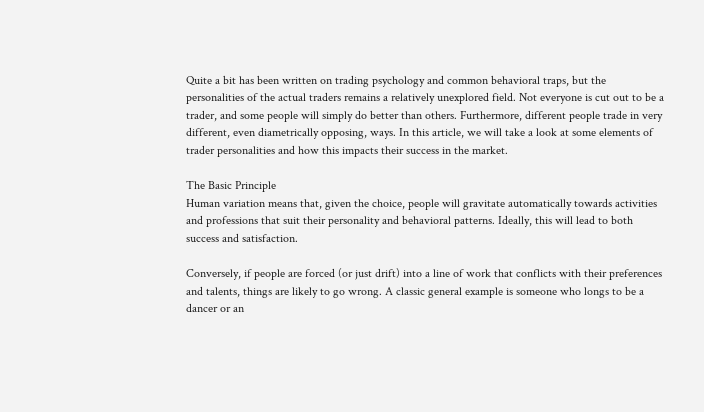Quite a bit has been written on trading psychology and common behavioral traps, but the personalities of the actual traders remains a relatively unexplored field. Not everyone is cut out to be a trader, and some people will simply do better than others. Furthermore, different people trade in very different, even diametrically opposing, ways. In this article, we will take a look at some elements of trader personalities and how this impacts their success in the market.

The Basic Principle
Human variation means that, given the choice, people will gravitate automatically towards activities and professions that suit their personality and behavioral patterns. Ideally, this will lead to both success and satisfaction.

Conversely, if people are forced (or just drift) into a line of work that conflicts with their preferences and talents, things are likely to go wrong. A classic general example is someone who longs to be a dancer or an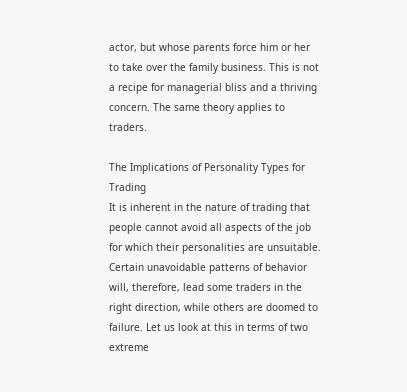actor, but whose parents force him or her to take over the family business. This is not a recipe for managerial bliss and a thriving concern. The same theory applies to traders.

The Implications of Personality Types for Trading
It is inherent in the nature of trading that people cannot avoid all aspects of the job for which their personalities are unsuitable. Certain unavoidable patterns of behavior will, therefore, lead some traders in the right direction, while others are doomed to failure. Let us look at this in terms of two extreme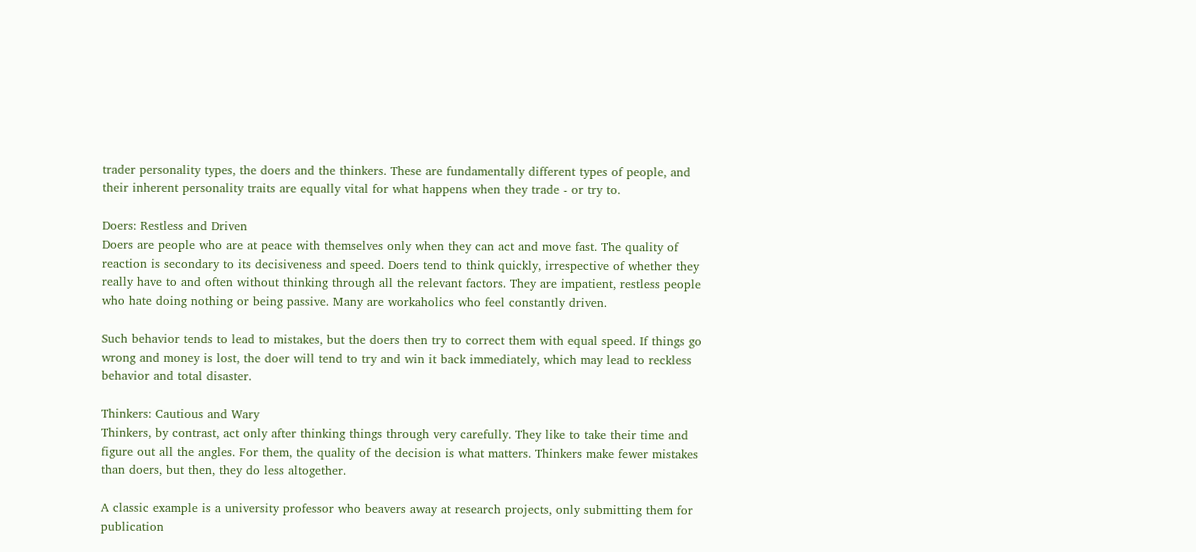trader personality types, the doers and the thinkers. These are fundamentally different types of people, and their inherent personality traits are equally vital for what happens when they trade - or try to.

Doers: Restless and Driven
Doers are people who are at peace with themselves only when they can act and move fast. The quality of reaction is secondary to its decisiveness and speed. Doers tend to think quickly, irrespective of whether they really have to and often without thinking through all the relevant factors. They are impatient, restless people who hate doing nothing or being passive. Many are workaholics who feel constantly driven.

Such behavior tends to lead to mistakes, but the doers then try to correct them with equal speed. If things go wrong and money is lost, the doer will tend to try and win it back immediately, which may lead to reckless behavior and total disaster.

Thinkers: Cautious and Wary
Thinkers, by contrast, act only after thinking things through very carefully. They like to take their time and figure out all the angles. For them, the quality of the decision is what matters. Thinkers make fewer mistakes than doers, but then, they do less altogether.

A classic example is a university professor who beavers away at research projects, only submitting them for publication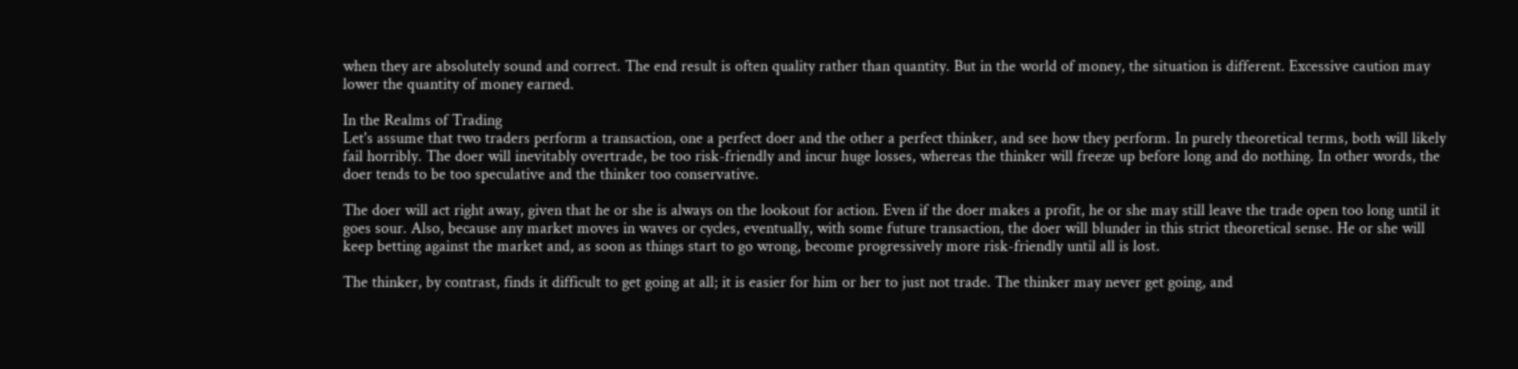when they are absolutely sound and correct. The end result is often quality rather than quantity. But in the world of money, the situation is different. Excessive caution may lower the quantity of money earned.

In the Realms of Trading
Let's assume that two traders perform a transaction, one a perfect doer and the other a perfect thinker, and see how they perform. In purely theoretical terms, both will likely fail horribly. The doer will inevitably overtrade, be too risk-friendly and incur huge losses, whereas the thinker will freeze up before long and do nothing. In other words, the doer tends to be too speculative and the thinker too conservative.

The doer will act right away, given that he or she is always on the lookout for action. Even if the doer makes a profit, he or she may still leave the trade open too long until it goes sour. Also, because any market moves in waves or cycles, eventually, with some future transaction, the doer will blunder in this strict theoretical sense. He or she will keep betting against the market and, as soon as things start to go wrong, become progressively more risk-friendly until all is lost.

The thinker, by contrast, finds it difficult to get going at all; it is easier for him or her to just not trade. The thinker may never get going, and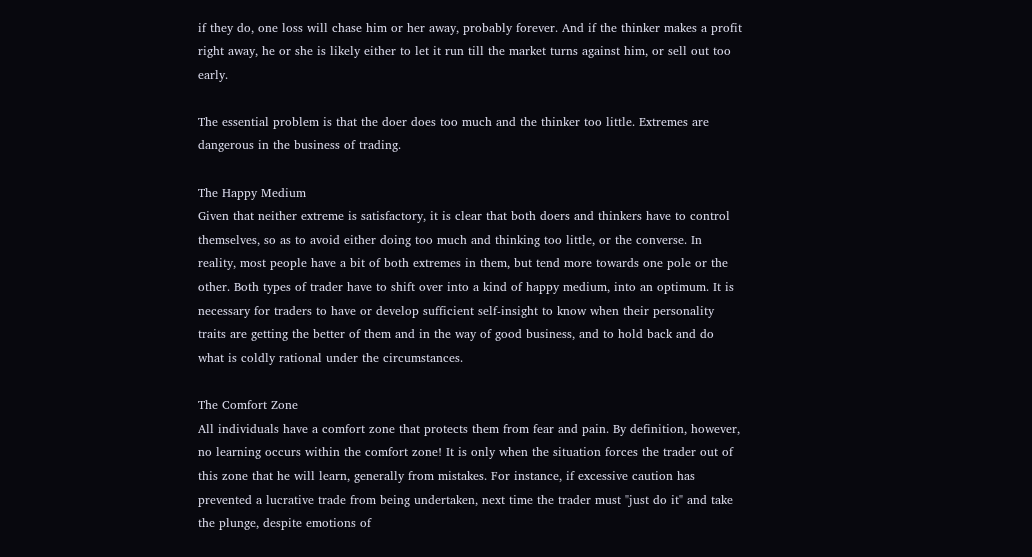if they do, one loss will chase him or her away, probably forever. And if the thinker makes a profit right away, he or she is likely either to let it run till the market turns against him, or sell out too early.

The essential problem is that the doer does too much and the thinker too little. Extremes are dangerous in the business of trading.

The Happy Medium
Given that neither extreme is satisfactory, it is clear that both doers and thinkers have to control themselves, so as to avoid either doing too much and thinking too little, or the converse. In reality, most people have a bit of both extremes in them, but tend more towards one pole or the other. Both types of trader have to shift over into a kind of happy medium, into an optimum. It is necessary for traders to have or develop sufficient self-insight to know when their personality traits are getting the better of them and in the way of good business, and to hold back and do what is coldly rational under the circumstances.

The Comfort Zone
All individuals have a comfort zone that protects them from fear and pain. By definition, however, no learning occurs within the comfort zone! It is only when the situation forces the trader out of this zone that he will learn, generally from mistakes. For instance, if excessive caution has prevented a lucrative trade from being undertaken, next time the trader must "just do it" and take the plunge, despite emotions of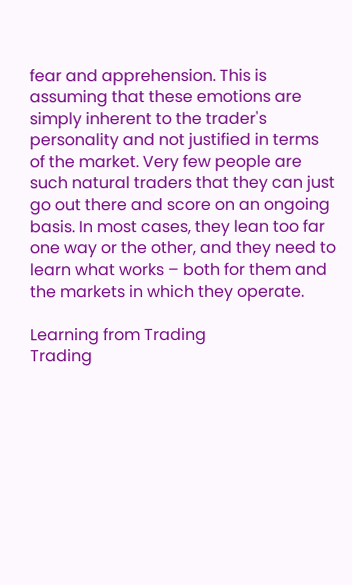fear and apprehension. This is assuming that these emotions are simply inherent to the trader's personality and not justified in terms of the market. Very few people are such natural traders that they can just go out there and score on an ongoing basis. In most cases, they lean too far one way or the other, and they need to learn what works – both for them and the markets in which they operate.

Learning from Trading
Trading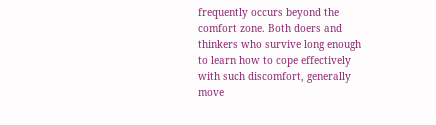frequently occurs beyond the comfort zone. Both doers and thinkers who survive long enough to learn how to cope effectively with such discomfort, generally move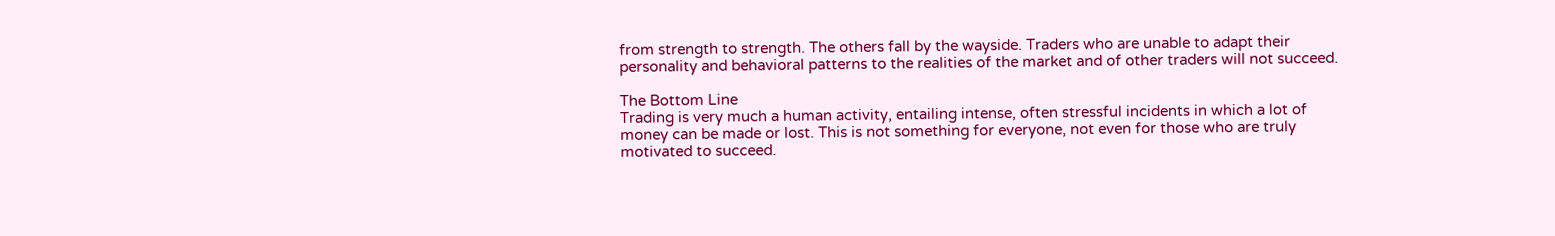from strength to strength. The others fall by the wayside. Traders who are unable to adapt their personality and behavioral patterns to the realities of the market and of other traders will not succeed.

The Bottom Line
Trading is very much a human activity, entailing intense, often stressful incidents in which a lot of money can be made or lost. This is not something for everyone, not even for those who are truly motivated to succeed.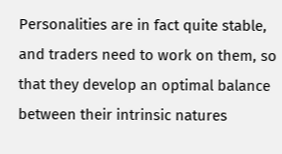Personalities are in fact quite stable, and traders need to work on them, so that they develop an optimal balance between their intrinsic natures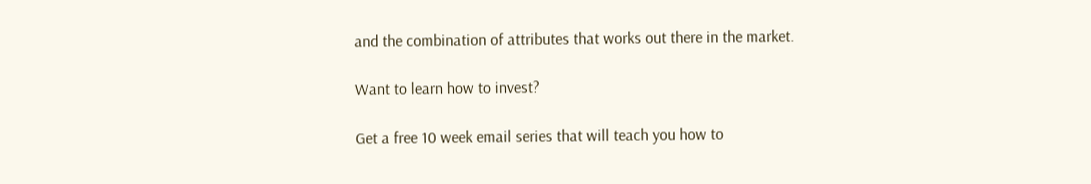and the combination of attributes that works out there in the market.

Want to learn how to invest?

Get a free 10 week email series that will teach you how to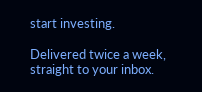start investing.

Delivered twice a week, straight to your inbox.